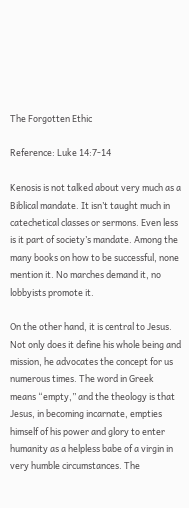The Forgotten Ethic

Reference: Luke 14:7-14

Kenosis is not talked about very much as a Biblical mandate. It isn’t taught much in catechetical classes or sermons. Even less is it part of society’s mandate. Among the many books on how to be successful, none mention it. No marches demand it, no lobbyists promote it.

On the other hand, it is central to Jesus. Not only does it define his whole being and mission, he advocates the concept for us numerous times. The word in Greek means “empty,” and the theology is that Jesus, in becoming incarnate, empties himself of his power and glory to enter humanity as a helpless babe of a virgin in very humble circumstances. The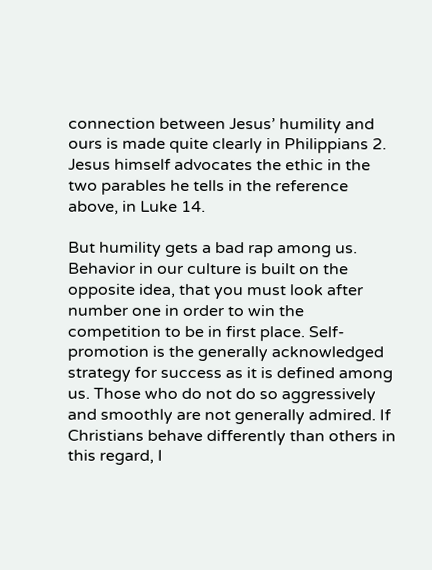connection between Jesus’ humility and ours is made quite clearly in Philippians 2. Jesus himself advocates the ethic in the two parables he tells in the reference above, in Luke 14.

But humility gets a bad rap among us. Behavior in our culture is built on the opposite idea, that you must look after number one in order to win the competition to be in first place. Self-promotion is the generally acknowledged strategy for success as it is defined among us. Those who do not do so aggressively and smoothly are not generally admired. If Christians behave differently than others in this regard, I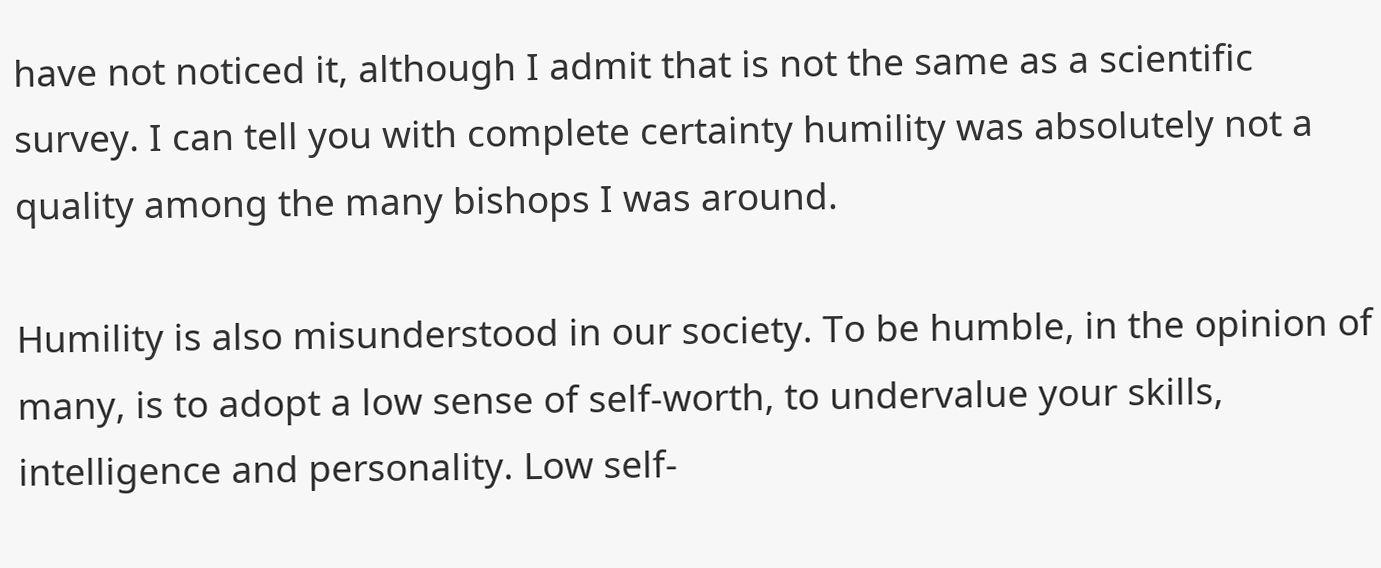have not noticed it, although I admit that is not the same as a scientific survey. I can tell you with complete certainty humility was absolutely not a quality among the many bishops I was around.

Humility is also misunderstood in our society. To be humble, in the opinion of many, is to adopt a low sense of self-worth, to undervalue your skills, intelligence and personality. Low self-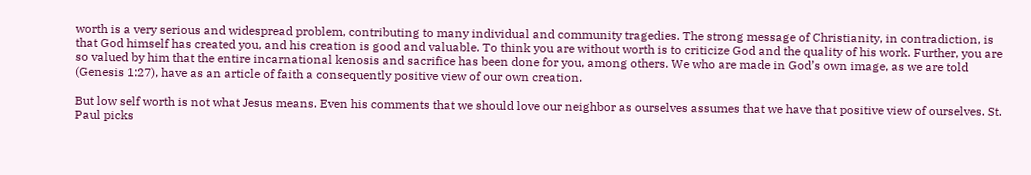worth is a very serious and widespread problem, contributing to many individual and community tragedies. The strong message of Christianity, in contradiction, is that God himself has created you, and his creation is good and valuable. To think you are without worth is to criticize God and the quality of his work. Further, you are so valued by him that the entire incarnational kenosis and sacrifice has been done for you, among others. We who are made in God’s own image, as we are told (Genesis 1:27), have as an article of faith a consequently positive view of our own creation.

But low self worth is not what Jesus means. Even his comments that we should love our neighbor as ourselves assumes that we have that positive view of ourselves. St. Paul picks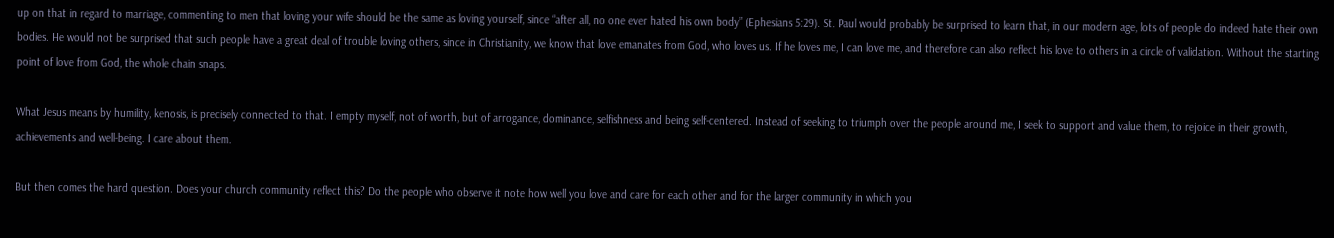up on that in regard to marriage, commenting to men that loving your wife should be the same as loving yourself, since “after all, no one ever hated his own body” (Ephesians 5:29). St. Paul would probably be surprised to learn that, in our modern age, lots of people do indeed hate their own bodies. He would not be surprised that such people have a great deal of trouble loving others, since in Christianity, we know that love emanates from God, who loves us. If he loves me, I can love me, and therefore can also reflect his love to others in a circle of validation. Without the starting point of love from God, the whole chain snaps.

What Jesus means by humility, kenosis, is precisely connected to that. I empty myself, not of worth, but of arrogance, dominance, selfishness and being self-centered. Instead of seeking to triumph over the people around me, I seek to support and value them, to rejoice in their growth, achievements and well-being. I care about them.

But then comes the hard question. Does your church community reflect this? Do the people who observe it note how well you love and care for each other and for the larger community in which you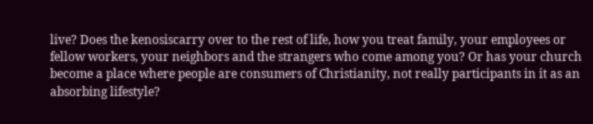live? Does the kenosiscarry over to the rest of life, how you treat family, your employees or fellow workers, your neighbors and the strangers who come among you? Or has your church become a place where people are consumers of Christianity, not really participants in it as an absorbing lifestyle?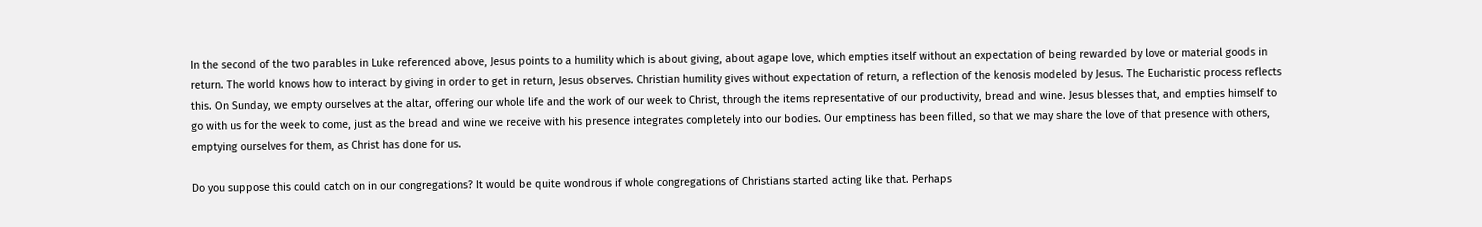In the second of the two parables in Luke referenced above, Jesus points to a humility which is about giving, about agape love, which empties itself without an expectation of being rewarded by love or material goods in return. The world knows how to interact by giving in order to get in return, Jesus observes. Christian humility gives without expectation of return, a reflection of the kenosis modeled by Jesus. The Eucharistic process reflects this. On Sunday, we empty ourselves at the altar, offering our whole life and the work of our week to Christ, through the items representative of our productivity, bread and wine. Jesus blesses that, and empties himself to go with us for the week to come, just as the bread and wine we receive with his presence integrates completely into our bodies. Our emptiness has been filled, so that we may share the love of that presence with others, emptying ourselves for them, as Christ has done for us.

Do you suppose this could catch on in our congregations? It would be quite wondrous if whole congregations of Christians started acting like that. Perhaps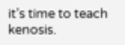it’s time to teach kenosis.